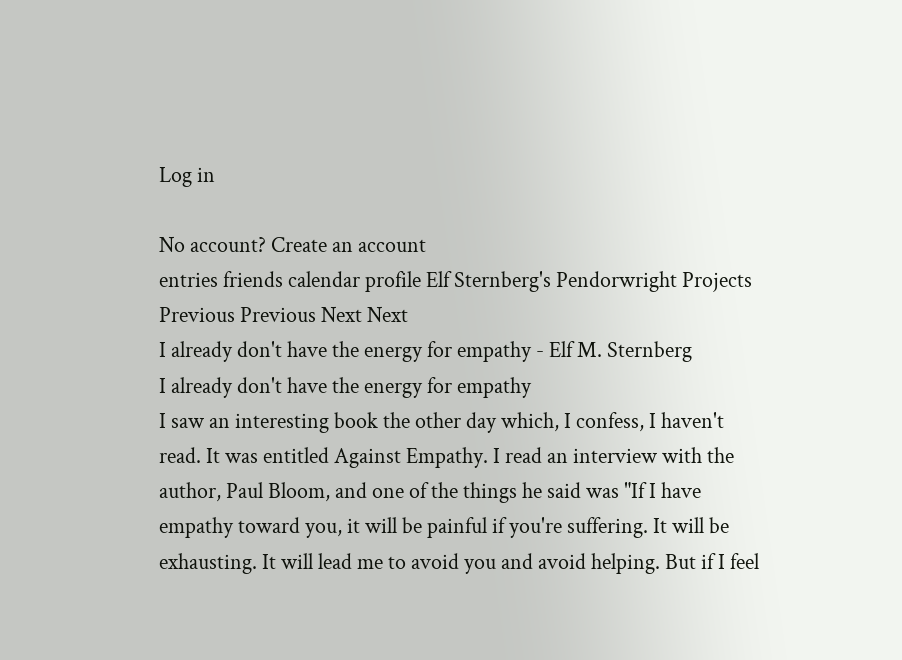Log in

No account? Create an account
entries friends calendar profile Elf Sternberg's Pendorwright Projects Previous Previous Next Next
I already don't have the energy for empathy - Elf M. Sternberg
I already don't have the energy for empathy
I saw an interesting book the other day which, I confess, I haven't read. It was entitled Against Empathy. I read an interview with the author, Paul Bloom, and one of the things he said was "If I have empathy toward you, it will be painful if you're suffering. It will be exhausting. It will lead me to avoid you and avoid helping. But if I feel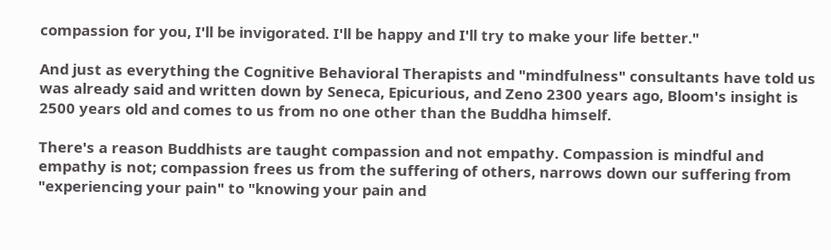compassion for you, I'll be invigorated. I'll be happy and I'll try to make your life better."

And just as everything the Cognitive Behavioral Therapists and "mindfulness" consultants have told us was already said and written down by Seneca, Epicurious, and Zeno 2300 years ago, Bloom's insight is 2500 years old and comes to us from no one other than the Buddha himself.

There's a reason Buddhists are taught compassion and not empathy. Compassion is mindful and empathy is not; compassion frees us from the suffering of others, narrows down our suffering from "experiencing your pain" to "knowing your pain and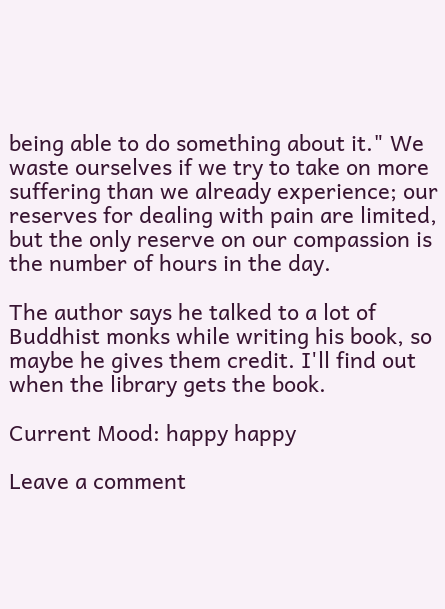being able to do something about it." We waste ourselves if we try to take on more suffering than we already experience; our reserves for dealing with pain are limited, but the only reserve on our compassion is the number of hours in the day.

The author says he talked to a lot of Buddhist monks while writing his book, so maybe he gives them credit. I'll find out when the library gets the book.

Current Mood: happy happy

Leave a comment